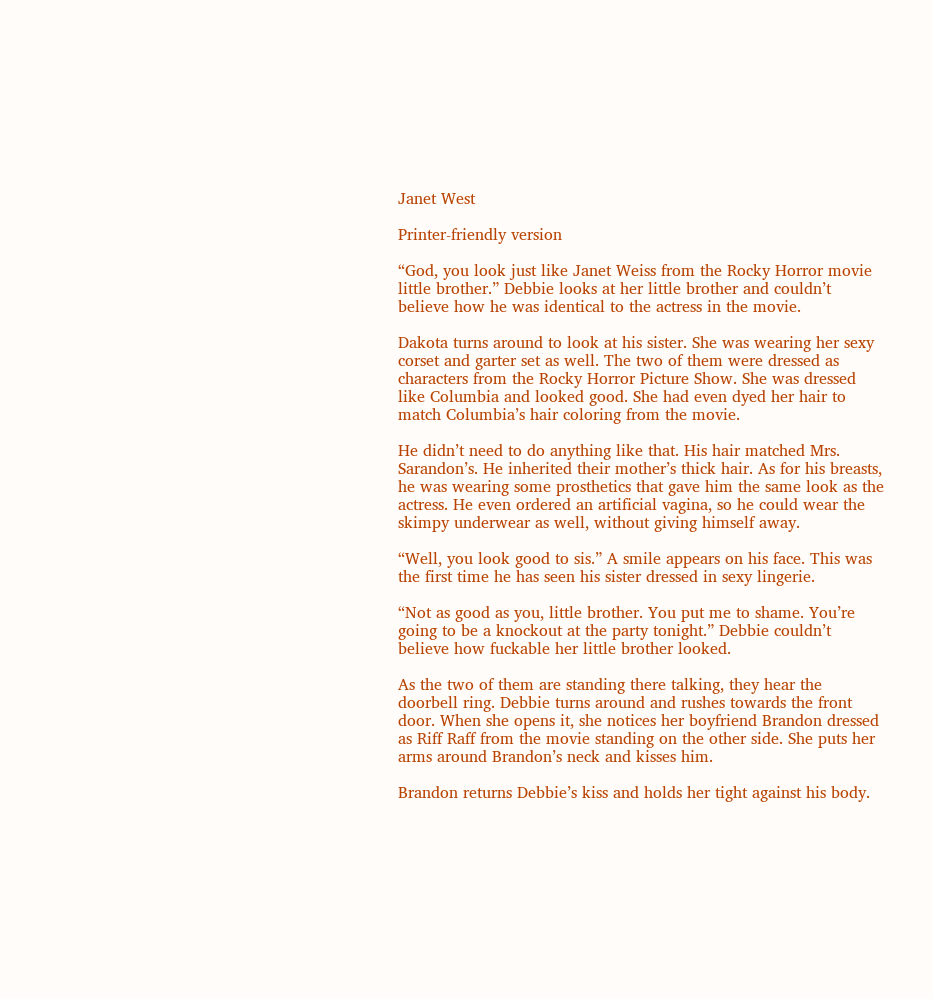Janet West

Printer-friendly version

“God, you look just like Janet Weiss from the Rocky Horror movie little brother.” Debbie looks at her little brother and couldn’t believe how he was identical to the actress in the movie.

Dakota turns around to look at his sister. She was wearing her sexy corset and garter set as well. The two of them were dressed as characters from the Rocky Horror Picture Show. She was dressed like Columbia and looked good. She had even dyed her hair to match Columbia’s hair coloring from the movie.

He didn’t need to do anything like that. His hair matched Mrs. Sarandon’s. He inherited their mother’s thick hair. As for his breasts, he was wearing some prosthetics that gave him the same look as the actress. He even ordered an artificial vagina, so he could wear the skimpy underwear as well, without giving himself away.

“Well, you look good to sis.” A smile appears on his face. This was the first time he has seen his sister dressed in sexy lingerie.

“Not as good as you, little brother. You put me to shame. You’re going to be a knockout at the party tonight.” Debbie couldn’t believe how fuckable her little brother looked.

As the two of them are standing there talking, they hear the doorbell ring. Debbie turns around and rushes towards the front door. When she opens it, she notices her boyfriend Brandon dressed as Riff Raff from the movie standing on the other side. She puts her arms around Brandon’s neck and kisses him.

Brandon returns Debbie’s kiss and holds her tight against his body.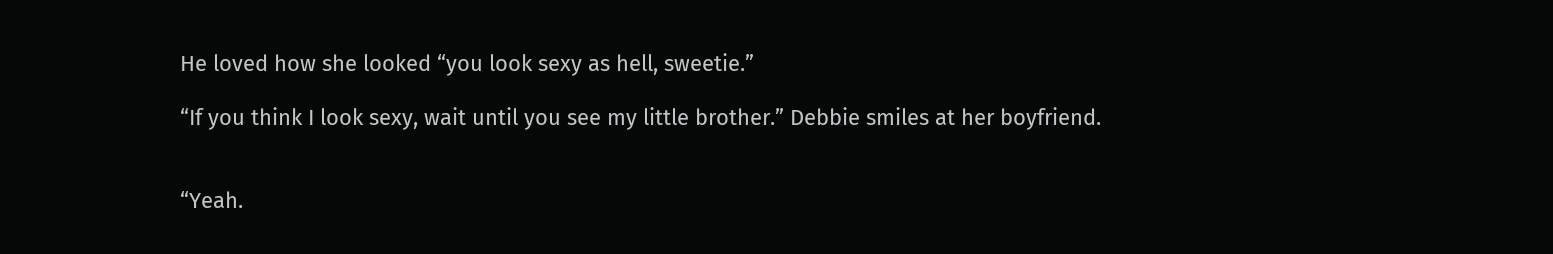He loved how she looked “you look sexy as hell, sweetie.”

“If you think I look sexy, wait until you see my little brother.” Debbie smiles at her boyfriend.


“Yeah.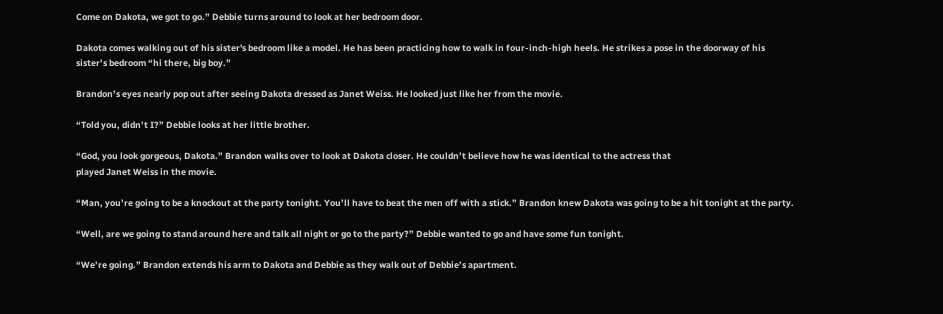Come on Dakota, we got to go.” Debbie turns around to look at her bedroom door.

Dakota comes walking out of his sister's bedroom like a model. He has been practicing how to walk in four-inch-high heels. He strikes a pose in the doorway of his sister’s bedroom “hi there, big boy.”

Brandon’s eyes nearly pop out after seeing Dakota dressed as Janet Weiss. He looked just like her from the movie.

“Told you, didn’t I?” Debbie looks at her little brother.

“God, you look gorgeous, Dakota.” Brandon walks over to look at Dakota closer. He couldn’t believe how he was identical to the actress that
played Janet Weiss in the movie.

“Man, you’re going to be a knockout at the party tonight. You’ll have to beat the men off with a stick.” Brandon knew Dakota was going to be a hit tonight at the party.

“Well, are we going to stand around here and talk all night or go to the party?” Debbie wanted to go and have some fun tonight.

“We’re going.” Brandon extends his arm to Dakota and Debbie as they walk out of Debbie’s apartment.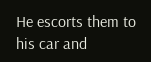He escorts them to his car and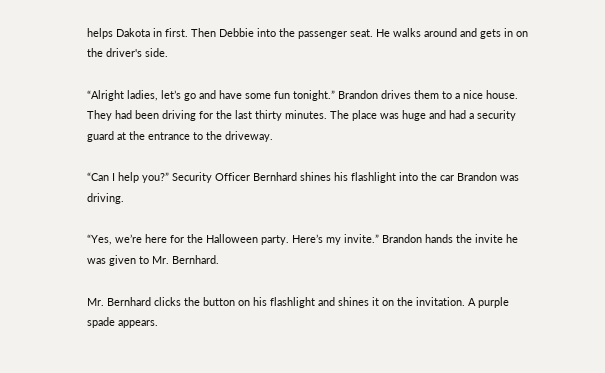helps Dakota in first. Then Debbie into the passenger seat. He walks around and gets in on the driver's side.

“Alright ladies, let’s go and have some fun tonight.” Brandon drives them to a nice house. They had been driving for the last thirty minutes. The place was huge and had a security guard at the entrance to the driveway.

“Can I help you?” Security Officer Bernhard shines his flashlight into the car Brandon was driving.

“Yes, we’re here for the Halloween party. Here’s my invite.” Brandon hands the invite he was given to Mr. Bernhard.

Mr. Bernhard clicks the button on his flashlight and shines it on the invitation. A purple spade appears.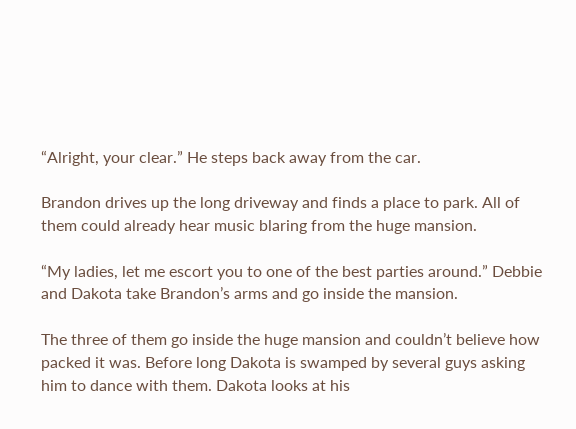“Alright, your clear.” He steps back away from the car.

Brandon drives up the long driveway and finds a place to park. All of them could already hear music blaring from the huge mansion.

“My ladies, let me escort you to one of the best parties around.” Debbie and Dakota take Brandon’s arms and go inside the mansion.

The three of them go inside the huge mansion and couldn’t believe how packed it was. Before long Dakota is swamped by several guys asking him to dance with them. Dakota looks at his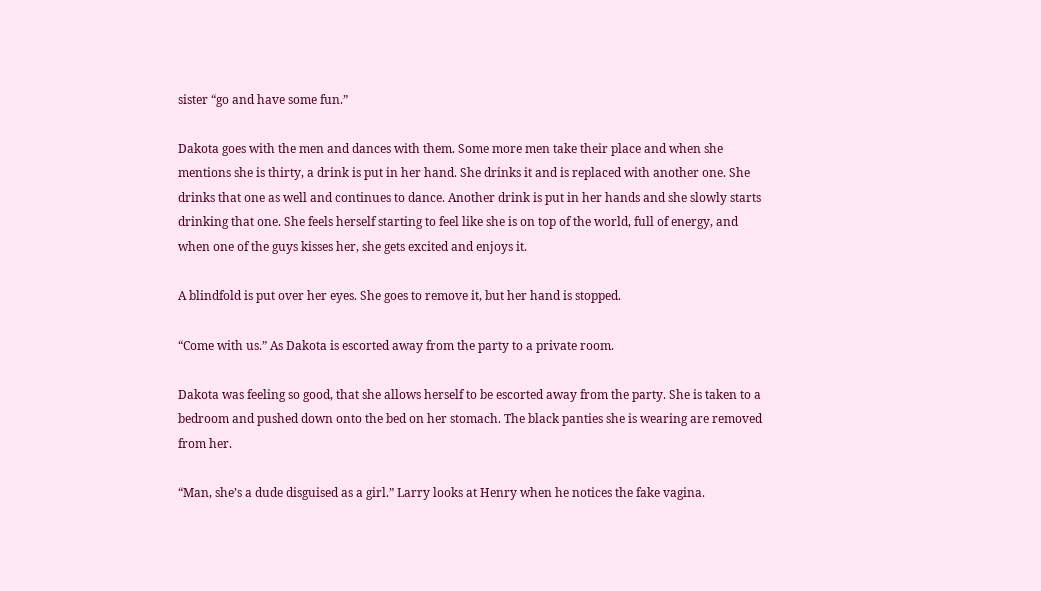sister “go and have some fun.”

Dakota goes with the men and dances with them. Some more men take their place and when she mentions she is thirty, a drink is put in her hand. She drinks it and is replaced with another one. She drinks that one as well and continues to dance. Another drink is put in her hands and she slowly starts drinking that one. She feels herself starting to feel like she is on top of the world, full of energy, and when one of the guys kisses her, she gets excited and enjoys it.

A blindfold is put over her eyes. She goes to remove it, but her hand is stopped.

“Come with us.” As Dakota is escorted away from the party to a private room.

Dakota was feeling so good, that she allows herself to be escorted away from the party. She is taken to a bedroom and pushed down onto the bed on her stomach. The black panties she is wearing are removed from her.

“Man, she’s a dude disguised as a girl.” Larry looks at Henry when he notices the fake vagina.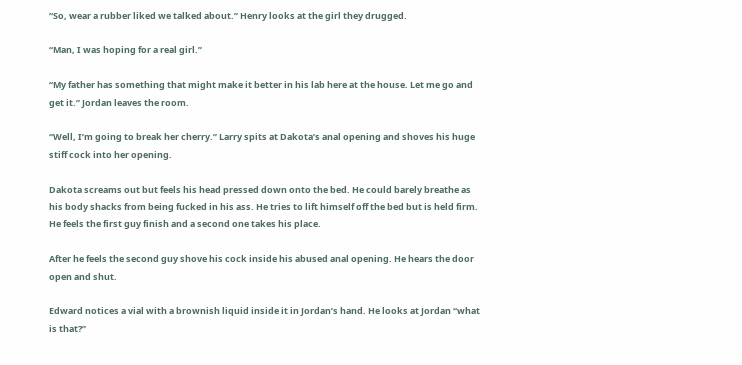“So, wear a rubber liked we talked about.” Henry looks at the girl they drugged.

“Man, I was hoping for a real girl.”

“My father has something that might make it better in his lab here at the house. Let me go and get it.” Jordan leaves the room.

“Well, I’m going to break her cherry.” Larry spits at Dakota’s anal opening and shoves his huge stiff cock into her opening.

Dakota screams out but feels his head pressed down onto the bed. He could barely breathe as his body shacks from being fucked in his ass. He tries to lift himself off the bed but is held firm. He feels the first guy finish and a second one takes his place.

After he feels the second guy shove his cock inside his abused anal opening. He hears the door open and shut.

Edward notices a vial with a brownish liquid inside it in Jordan’s hand. He looks at Jordan “what is that?”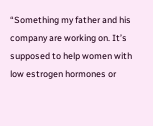“Something my father and his company are working on. It’s supposed to help women with low estrogen hormones or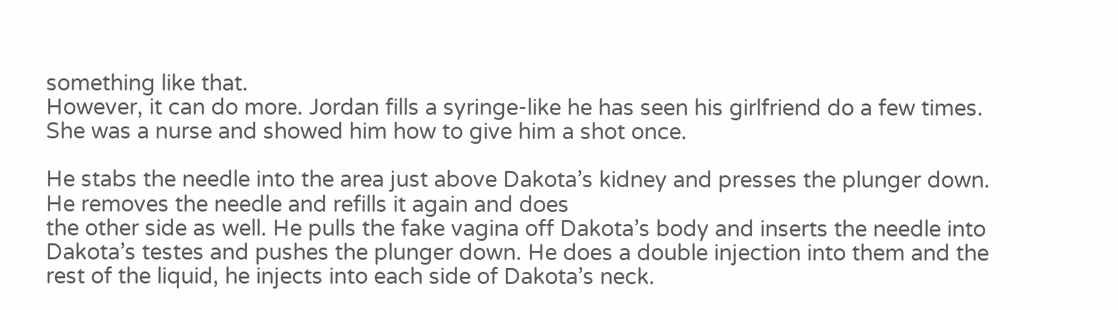something like that.
However, it can do more. Jordan fills a syringe-like he has seen his girlfriend do a few times. She was a nurse and showed him how to give him a shot once.

He stabs the needle into the area just above Dakota’s kidney and presses the plunger down. He removes the needle and refills it again and does
the other side as well. He pulls the fake vagina off Dakota’s body and inserts the needle into Dakota’s testes and pushes the plunger down. He does a double injection into them and the rest of the liquid, he injects into each side of Dakota’s neck.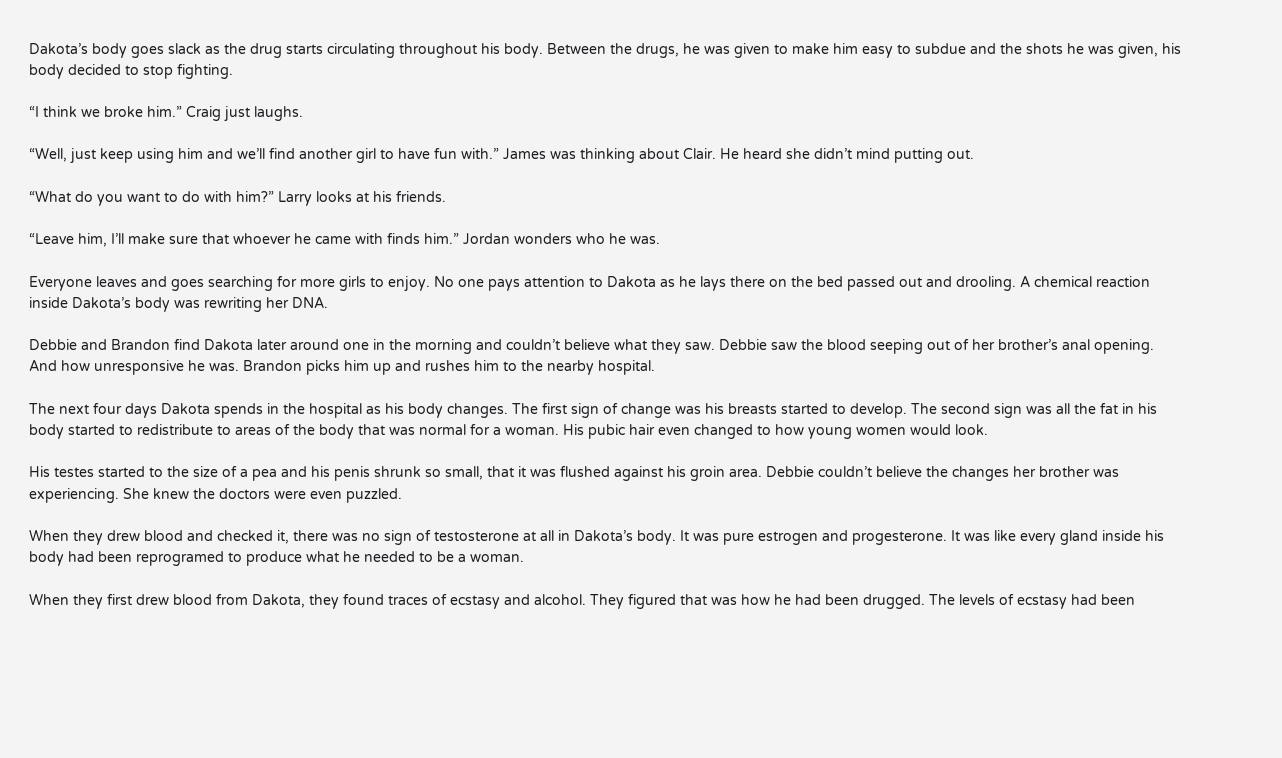Dakota’s body goes slack as the drug starts circulating throughout his body. Between the drugs, he was given to make him easy to subdue and the shots he was given, his body decided to stop fighting.

“I think we broke him.” Craig just laughs.

“Well, just keep using him and we’ll find another girl to have fun with.” James was thinking about Clair. He heard she didn’t mind putting out.

“What do you want to do with him?” Larry looks at his friends.

“Leave him, I’ll make sure that whoever he came with finds him.” Jordan wonders who he was.

Everyone leaves and goes searching for more girls to enjoy. No one pays attention to Dakota as he lays there on the bed passed out and drooling. A chemical reaction inside Dakota’s body was rewriting her DNA.

Debbie and Brandon find Dakota later around one in the morning and couldn’t believe what they saw. Debbie saw the blood seeping out of her brother’s anal opening. And how unresponsive he was. Brandon picks him up and rushes him to the nearby hospital.

The next four days Dakota spends in the hospital as his body changes. The first sign of change was his breasts started to develop. The second sign was all the fat in his body started to redistribute to areas of the body that was normal for a woman. His pubic hair even changed to how young women would look.

His testes started to the size of a pea and his penis shrunk so small, that it was flushed against his groin area. Debbie couldn’t believe the changes her brother was experiencing. She knew the doctors were even puzzled.

When they drew blood and checked it, there was no sign of testosterone at all in Dakota’s body. It was pure estrogen and progesterone. It was like every gland inside his body had been reprogramed to produce what he needed to be a woman.

When they first drew blood from Dakota, they found traces of ecstasy and alcohol. They figured that was how he had been drugged. The levels of ecstasy had been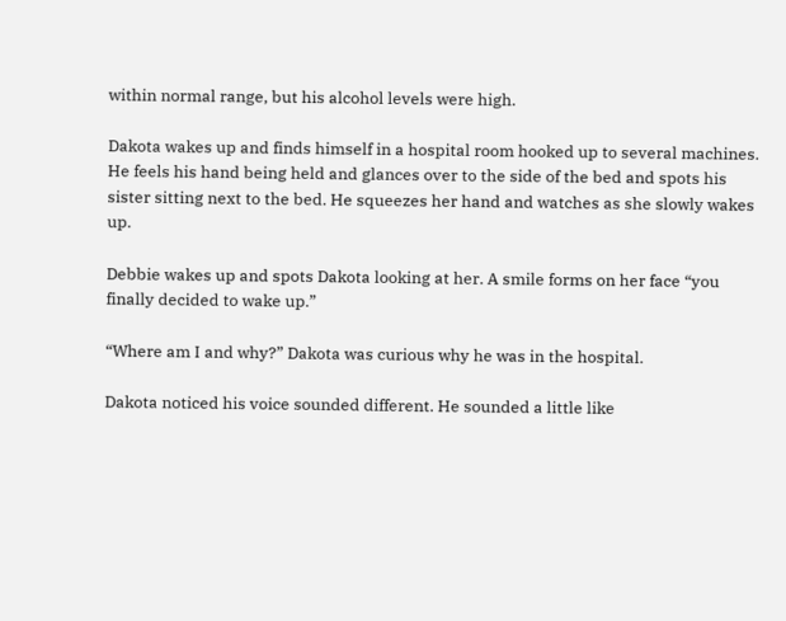within normal range, but his alcohol levels were high.

Dakota wakes up and finds himself in a hospital room hooked up to several machines. He feels his hand being held and glances over to the side of the bed and spots his sister sitting next to the bed. He squeezes her hand and watches as she slowly wakes up.

Debbie wakes up and spots Dakota looking at her. A smile forms on her face “you finally decided to wake up.”

“Where am I and why?” Dakota was curious why he was in the hospital.

Dakota noticed his voice sounded different. He sounded a little like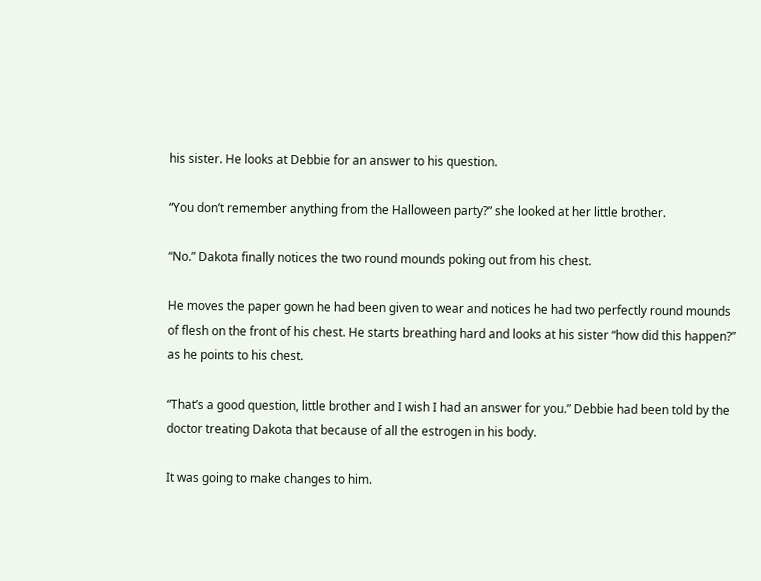his sister. He looks at Debbie for an answer to his question.

“You don’t remember anything from the Halloween party?” she looked at her little brother.

“No.” Dakota finally notices the two round mounds poking out from his chest.

He moves the paper gown he had been given to wear and notices he had two perfectly round mounds of flesh on the front of his chest. He starts breathing hard and looks at his sister “how did this happen?” as he points to his chest.

“That’s a good question, little brother and I wish I had an answer for you.” Debbie had been told by the doctor treating Dakota that because of all the estrogen in his body.

It was going to make changes to him.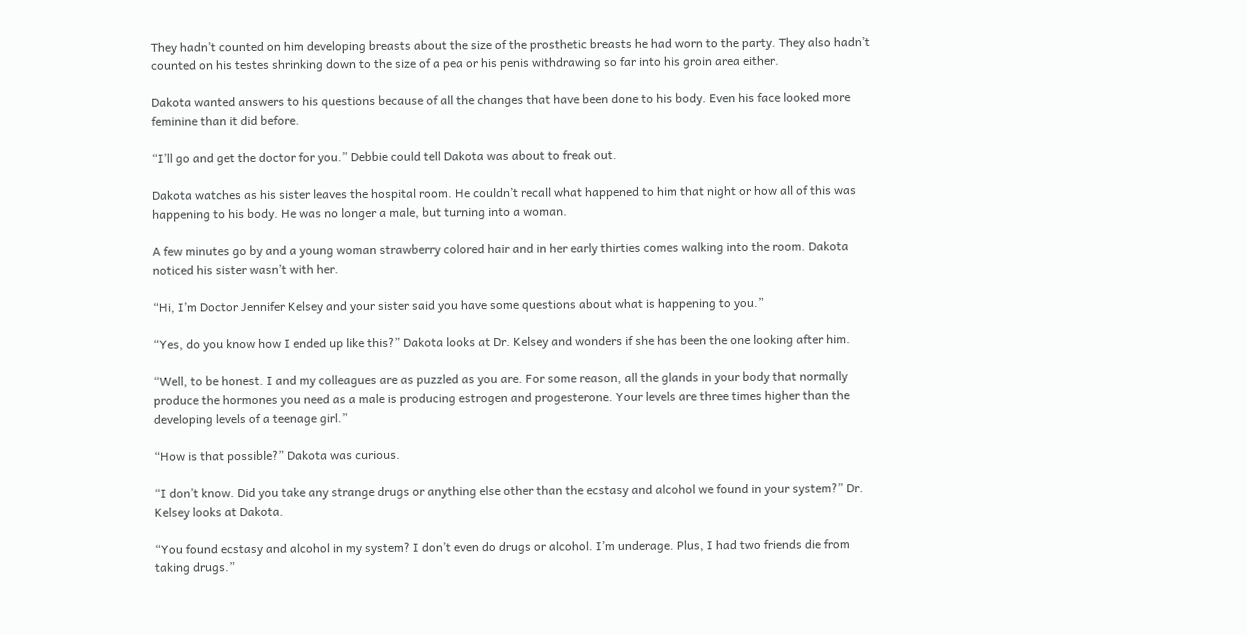They hadn’t counted on him developing breasts about the size of the prosthetic breasts he had worn to the party. They also hadn’t counted on his testes shrinking down to the size of a pea or his penis withdrawing so far into his groin area either.

Dakota wanted answers to his questions because of all the changes that have been done to his body. Even his face looked more feminine than it did before.

“I’ll go and get the doctor for you.” Debbie could tell Dakota was about to freak out.

Dakota watches as his sister leaves the hospital room. He couldn’t recall what happened to him that night or how all of this was happening to his body. He was no longer a male, but turning into a woman.

A few minutes go by and a young woman strawberry colored hair and in her early thirties comes walking into the room. Dakota noticed his sister wasn’t with her.

“Hi, I’m Doctor Jennifer Kelsey and your sister said you have some questions about what is happening to you.”

“Yes, do you know how I ended up like this?” Dakota looks at Dr. Kelsey and wonders if she has been the one looking after him.

“Well, to be honest. I and my colleagues are as puzzled as you are. For some reason, all the glands in your body that normally produce the hormones you need as a male is producing estrogen and progesterone. Your levels are three times higher than the developing levels of a teenage girl.”

“How is that possible?” Dakota was curious.

“I don’t know. Did you take any strange drugs or anything else other than the ecstasy and alcohol we found in your system?” Dr. Kelsey looks at Dakota.

“You found ecstasy and alcohol in my system? I don’t even do drugs or alcohol. I’m underage. Plus, I had two friends die from taking drugs.”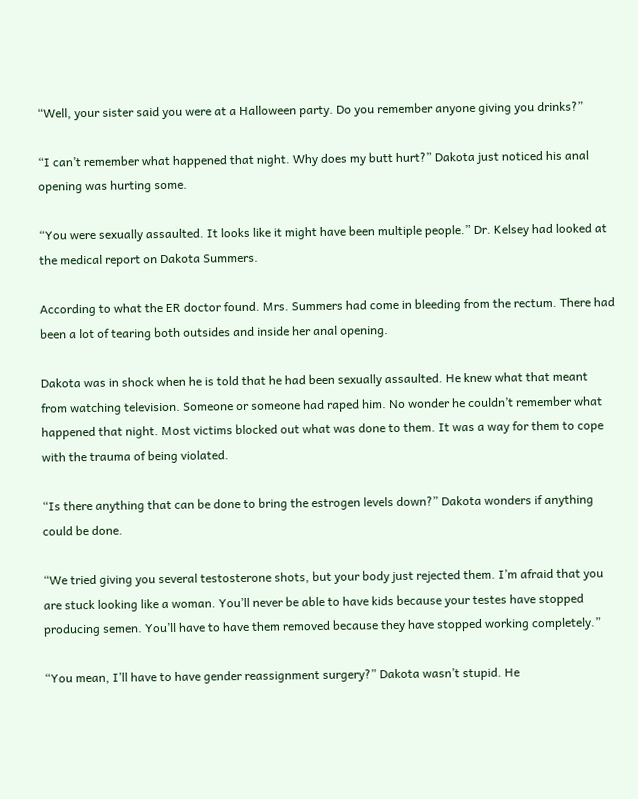“Well, your sister said you were at a Halloween party. Do you remember anyone giving you drinks?”

“I can’t remember what happened that night. Why does my butt hurt?” Dakota just noticed his anal opening was hurting some.

“You were sexually assaulted. It looks like it might have been multiple people.” Dr. Kelsey had looked at the medical report on Dakota Summers.

According to what the ER doctor found. Mrs. Summers had come in bleeding from the rectum. There had been a lot of tearing both outsides and inside her anal opening.

Dakota was in shock when he is told that he had been sexually assaulted. He knew what that meant from watching television. Someone or someone had raped him. No wonder he couldn’t remember what happened that night. Most victims blocked out what was done to them. It was a way for them to cope with the trauma of being violated.

“Is there anything that can be done to bring the estrogen levels down?” Dakota wonders if anything could be done.

“We tried giving you several testosterone shots, but your body just rejected them. I’m afraid that you are stuck looking like a woman. You’ll never be able to have kids because your testes have stopped producing semen. You’ll have to have them removed because they have stopped working completely.”

“You mean, I’ll have to have gender reassignment surgery?” Dakota wasn’t stupid. He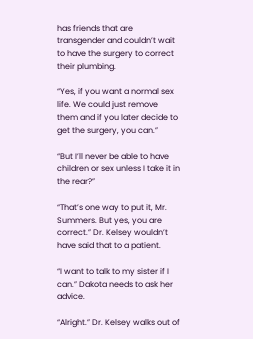has friends that are transgender and couldn’t wait to have the surgery to correct their plumbing.

“Yes, if you want a normal sex life. We could just remove them and if you later decide to get the surgery, you can.”

“But I’ll never be able to have children or sex unless I take it in the rear?”

“That’s one way to put it, Mr. Summers. But yes, you are correct.” Dr. Kelsey wouldn’t have said that to a patient.

“I want to talk to my sister if I can.” Dakota needs to ask her advice.

“Alright.” Dr. Kelsey walks out of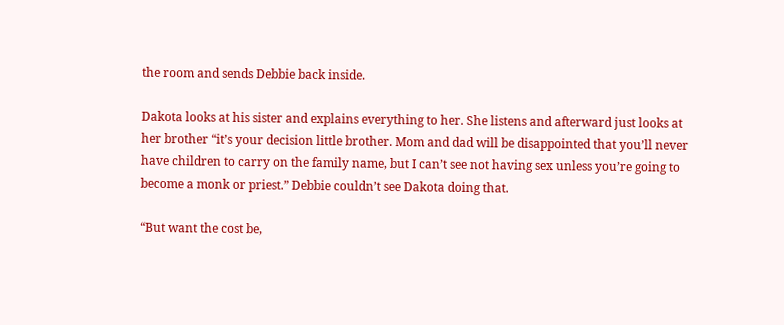the room and sends Debbie back inside.

Dakota looks at his sister and explains everything to her. She listens and afterward just looks at her brother “it’s your decision little brother. Mom and dad will be disappointed that you’ll never have children to carry on the family name, but I can’t see not having sex unless you’re going to become a monk or priest.” Debbie couldn’t see Dakota doing that.

“But want the cost be,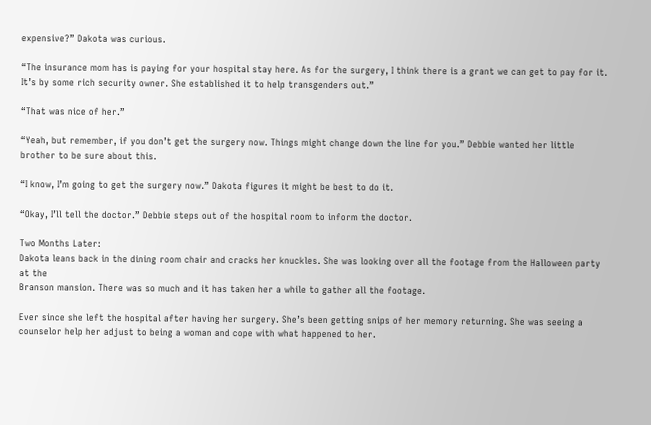expensive?” Dakota was curious.

“The insurance mom has is paying for your hospital stay here. As for the surgery, I think there is a grant we can get to pay for it. It’s by some rich security owner. She established it to help transgenders out.”

“That was nice of her.”

“Yeah, but remember, if you don’t get the surgery now. Things might change down the line for you.” Debbie wanted her little brother to be sure about this.

“I know, I’m going to get the surgery now.” Dakota figures it might be best to do it.

“Okay, I’ll tell the doctor.” Debbie steps out of the hospital room to inform the doctor.

Two Months Later:
Dakota leans back in the dining room chair and cracks her knuckles. She was looking over all the footage from the Halloween party at the
Branson mansion. There was so much and it has taken her a while to gather all the footage.

Ever since she left the hospital after having her surgery. She’s been getting snips of her memory returning. She was seeing a counselor help her adjust to being a woman and cope with what happened to her.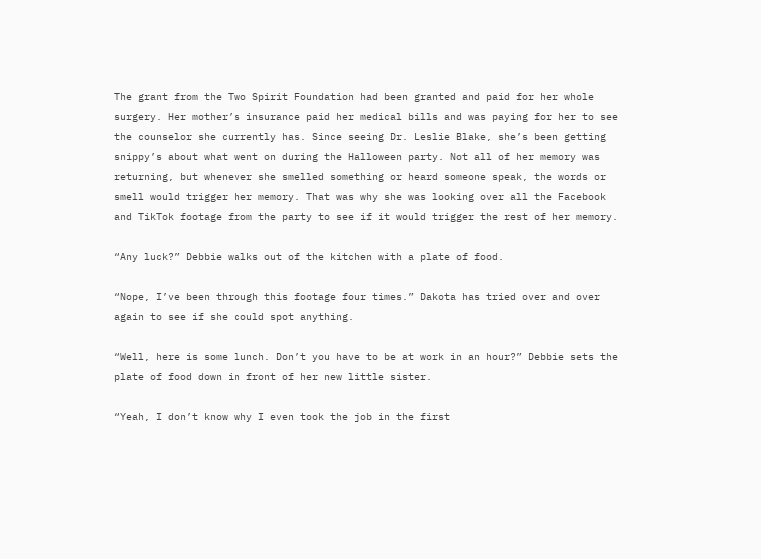The grant from the Two Spirit Foundation had been granted and paid for her whole surgery. Her mother’s insurance paid her medical bills and was paying for her to see the counselor she currently has. Since seeing Dr. Leslie Blake, she’s been getting snippy’s about what went on during the Halloween party. Not all of her memory was returning, but whenever she smelled something or heard someone speak, the words or smell would trigger her memory. That was why she was looking over all the Facebook and TikTok footage from the party to see if it would trigger the rest of her memory.

“Any luck?” Debbie walks out of the kitchen with a plate of food.

“Nope, I’ve been through this footage four times.” Dakota has tried over and over again to see if she could spot anything.

“Well, here is some lunch. Don’t you have to be at work in an hour?” Debbie sets the plate of food down in front of her new little sister.

“Yeah, I don’t know why I even took the job in the first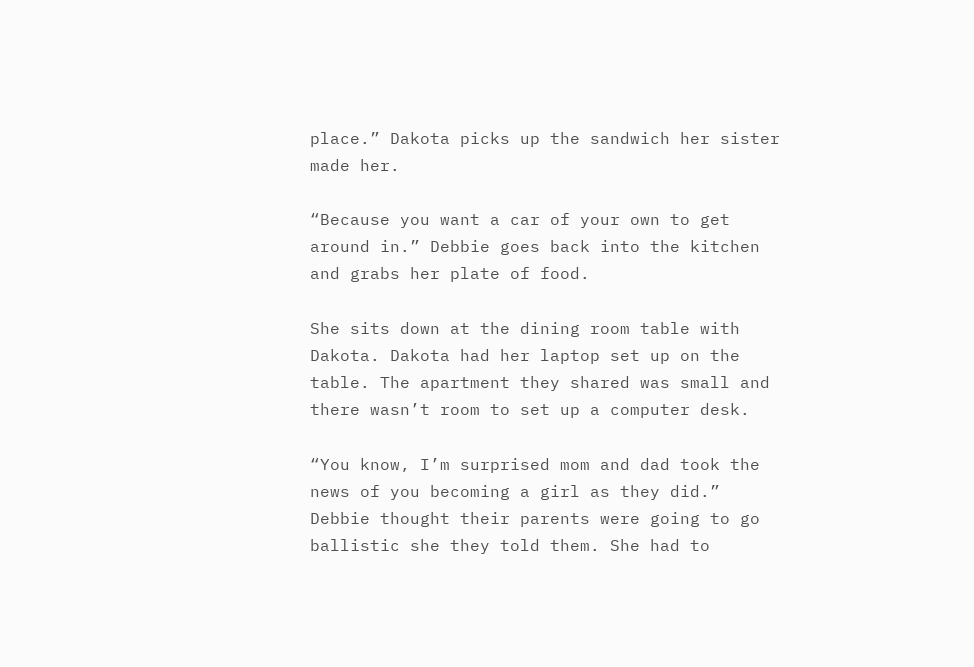place.” Dakota picks up the sandwich her sister made her.

“Because you want a car of your own to get around in.” Debbie goes back into the kitchen and grabs her plate of food.

She sits down at the dining room table with Dakota. Dakota had her laptop set up on the table. The apartment they shared was small and there wasn’t room to set up a computer desk.

“You know, I’m surprised mom and dad took the news of you becoming a girl as they did.” Debbie thought their parents were going to go ballistic she they told them. She had to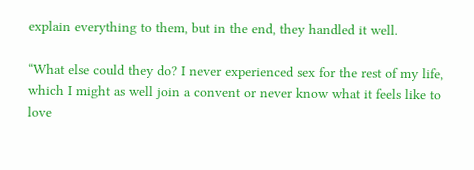explain everything to them, but in the end, they handled it well.

“What else could they do? I never experienced sex for the rest of my life, which I might as well join a convent or never know what it feels like to love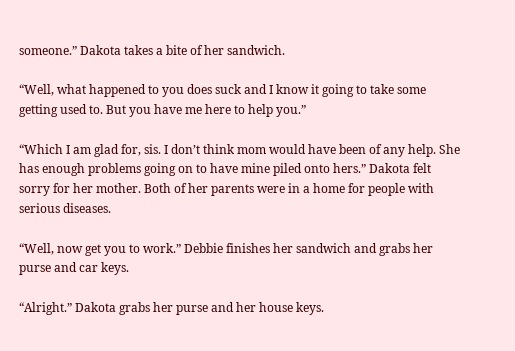someone.” Dakota takes a bite of her sandwich.

“Well, what happened to you does suck and I know it going to take some getting used to. But you have me here to help you.”

“Which I am glad for, sis. I don’t think mom would have been of any help. She has enough problems going on to have mine piled onto hers.” Dakota felt sorry for her mother. Both of her parents were in a home for people with serious diseases.

“Well, now get you to work.” Debbie finishes her sandwich and grabs her purse and car keys.

“Alright.” Dakota grabs her purse and her house keys.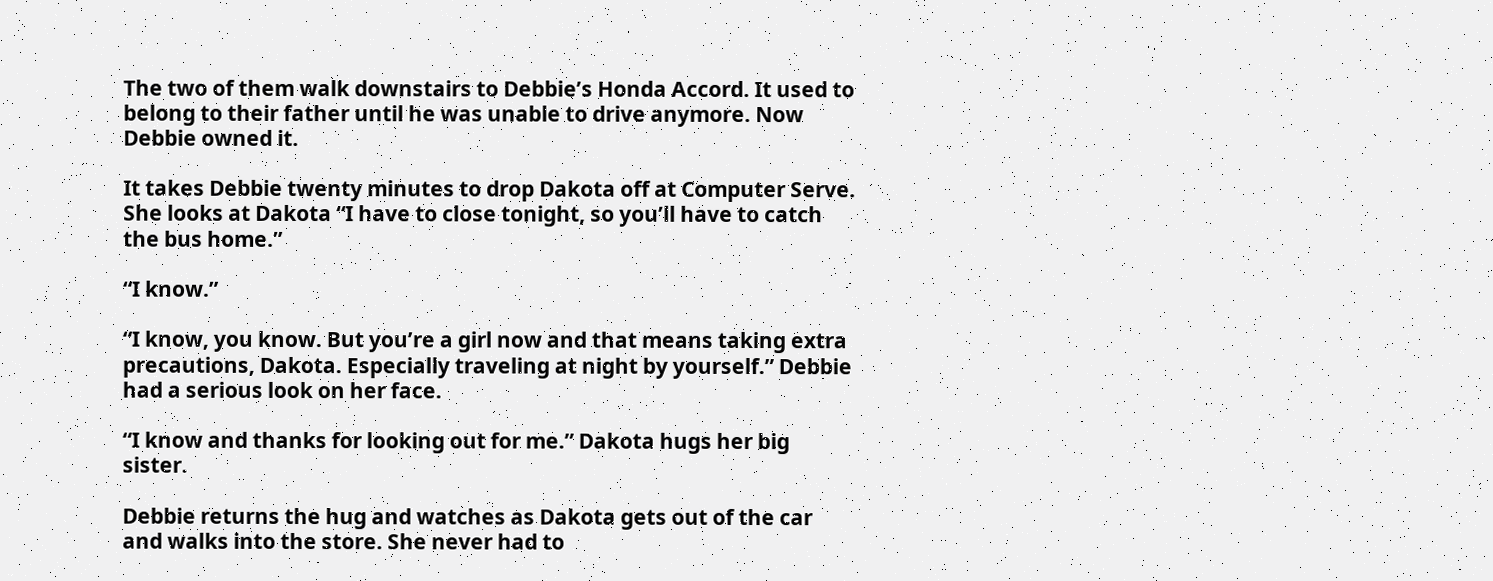The two of them walk downstairs to Debbie’s Honda Accord. It used to belong to their father until he was unable to drive anymore. Now Debbie owned it.

It takes Debbie twenty minutes to drop Dakota off at Computer Serve. She looks at Dakota “I have to close tonight, so you’ll have to catch the bus home.”

“I know.”

“I know, you know. But you’re a girl now and that means taking extra precautions, Dakota. Especially traveling at night by yourself.” Debbie had a serious look on her face.

“I know and thanks for looking out for me.” Dakota hugs her big sister.

Debbie returns the hug and watches as Dakota gets out of the car and walks into the store. She never had to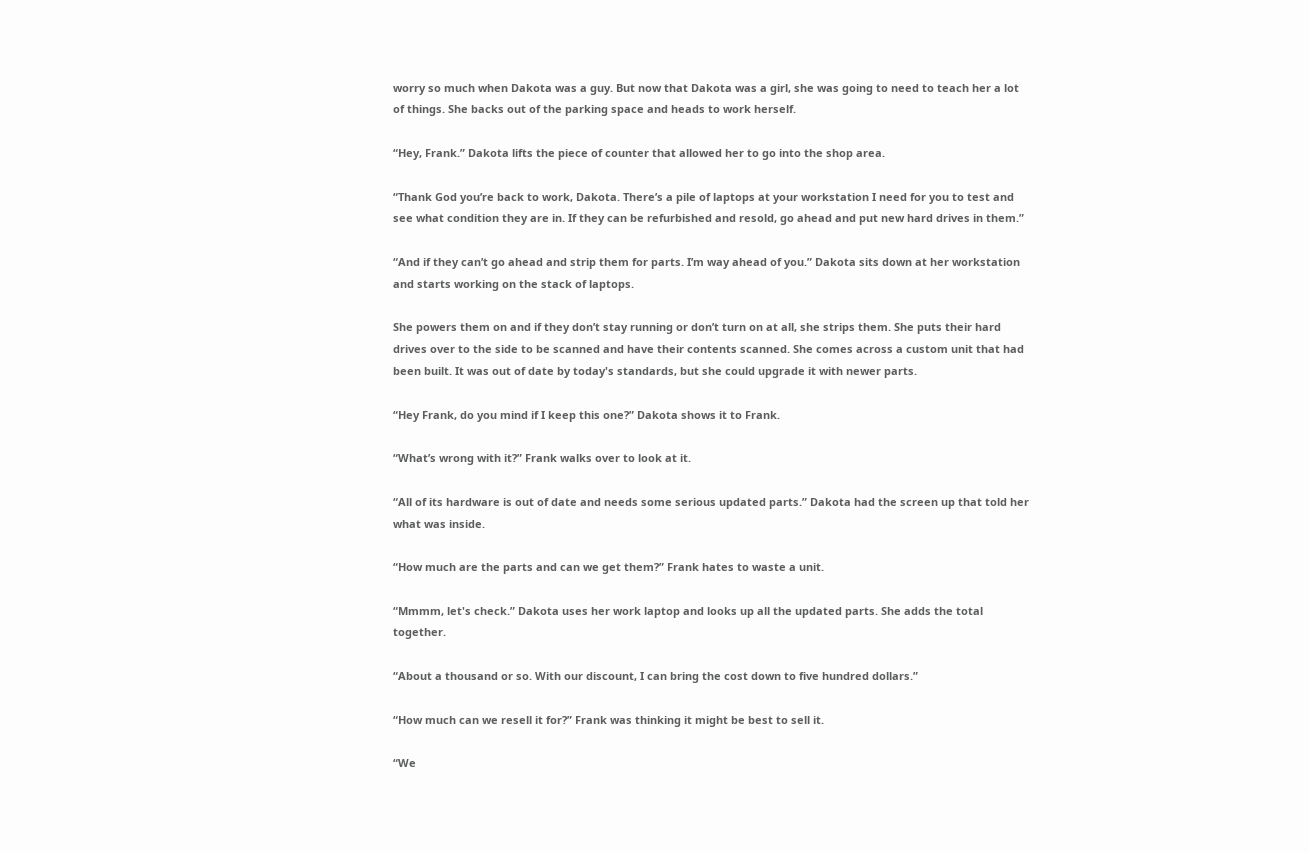worry so much when Dakota was a guy. But now that Dakota was a girl, she was going to need to teach her a lot of things. She backs out of the parking space and heads to work herself.

“Hey, Frank.” Dakota lifts the piece of counter that allowed her to go into the shop area.

“Thank God you’re back to work, Dakota. There’s a pile of laptops at your workstation I need for you to test and see what condition they are in. If they can be refurbished and resold, go ahead and put new hard drives in them.”

“And if they can’t go ahead and strip them for parts. I’m way ahead of you.” Dakota sits down at her workstation and starts working on the stack of laptops.

She powers them on and if they don’t stay running or don’t turn on at all, she strips them. She puts their hard drives over to the side to be scanned and have their contents scanned. She comes across a custom unit that had been built. It was out of date by today's standards, but she could upgrade it with newer parts.

“Hey Frank, do you mind if I keep this one?” Dakota shows it to Frank.

“What’s wrong with it?” Frank walks over to look at it.

“All of its hardware is out of date and needs some serious updated parts.” Dakota had the screen up that told her what was inside.

“How much are the parts and can we get them?” Frank hates to waste a unit.

“Mmmm, let's check.” Dakota uses her work laptop and looks up all the updated parts. She adds the total together.

“About a thousand or so. With our discount, I can bring the cost down to five hundred dollars.”

“How much can we resell it for?” Frank was thinking it might be best to sell it.

“We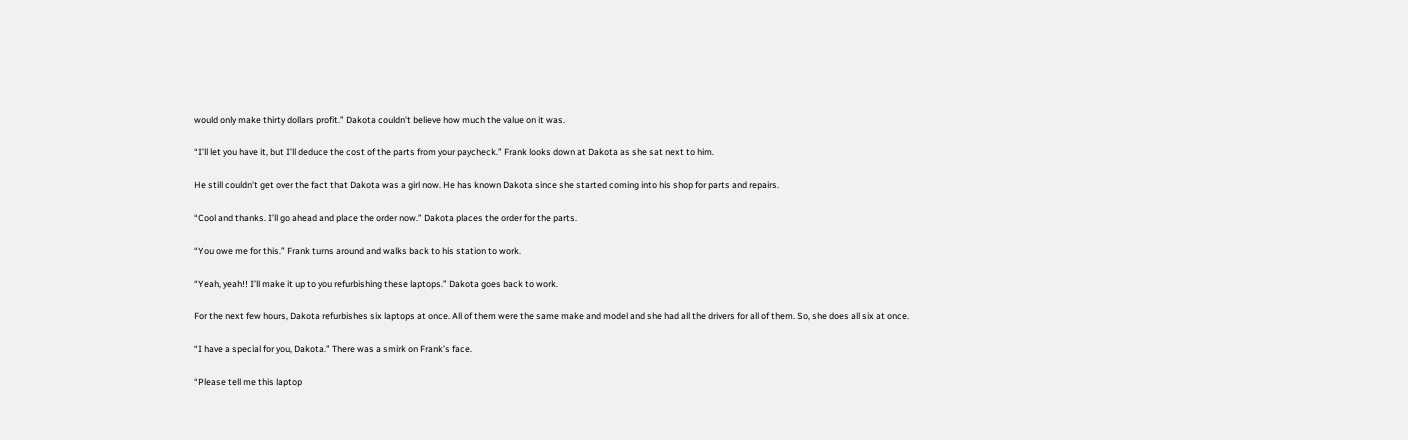would only make thirty dollars profit.” Dakota couldn’t believe how much the value on it was.

“I’ll let you have it, but I’ll deduce the cost of the parts from your paycheck.” Frank looks down at Dakota as she sat next to him.

He still couldn’t get over the fact that Dakota was a girl now. He has known Dakota since she started coming into his shop for parts and repairs.

“Cool and thanks. I’ll go ahead and place the order now.” Dakota places the order for the parts.

“You owe me for this.” Frank turns around and walks back to his station to work.

“Yeah, yeah!! I’ll make it up to you refurbishing these laptops.” Dakota goes back to work.

For the next few hours, Dakota refurbishes six laptops at once. All of them were the same make and model and she had all the drivers for all of them. So, she does all six at once.

“I have a special for you, Dakota.” There was a smirk on Frank’s face.

“Please tell me this laptop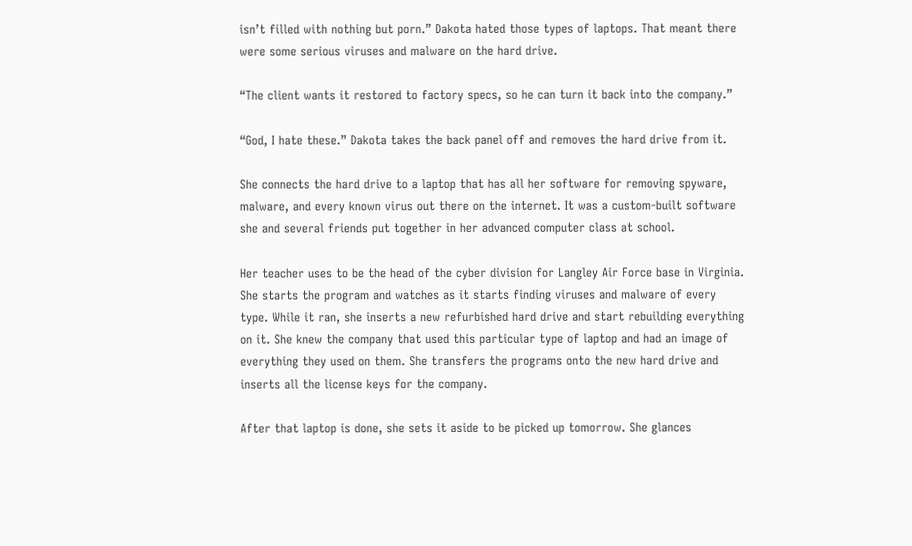isn’t filled with nothing but porn.” Dakota hated those types of laptops. That meant there were some serious viruses and malware on the hard drive.

“The client wants it restored to factory specs, so he can turn it back into the company.”

“God, I hate these.” Dakota takes the back panel off and removes the hard drive from it.

She connects the hard drive to a laptop that has all her software for removing spyware, malware, and every known virus out there on the internet. It was a custom-built software she and several friends put together in her advanced computer class at school.

Her teacher uses to be the head of the cyber division for Langley Air Force base in Virginia. She starts the program and watches as it starts finding viruses and malware of every type. While it ran, she inserts a new refurbished hard drive and start rebuilding everything on it. She knew the company that used this particular type of laptop and had an image of everything they used on them. She transfers the programs onto the new hard drive and inserts all the license keys for the company.

After that laptop is done, she sets it aside to be picked up tomorrow. She glances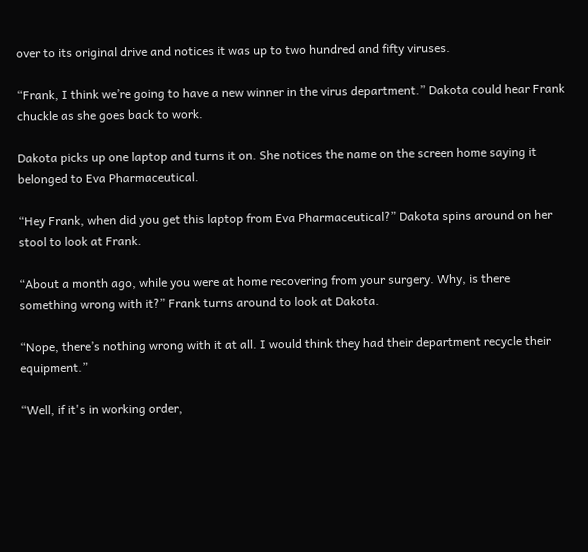over to its original drive and notices it was up to two hundred and fifty viruses.

“Frank, I think we’re going to have a new winner in the virus department.” Dakota could hear Frank chuckle as she goes back to work.

Dakota picks up one laptop and turns it on. She notices the name on the screen home saying it belonged to Eva Pharmaceutical.

“Hey Frank, when did you get this laptop from Eva Pharmaceutical?” Dakota spins around on her stool to look at Frank.

“About a month ago, while you were at home recovering from your surgery. Why, is there something wrong with it?” Frank turns around to look at Dakota.

“Nope, there’s nothing wrong with it at all. I would think they had their department recycle their equipment.”

“Well, if it's in working order,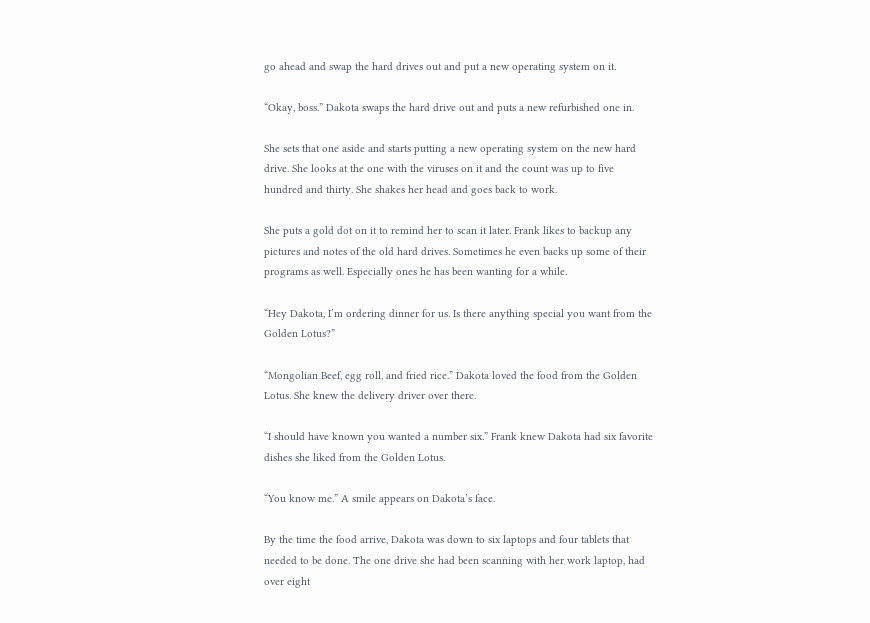go ahead and swap the hard drives out and put a new operating system on it.

“Okay, boss.” Dakota swaps the hard drive out and puts a new refurbished one in.

She sets that one aside and starts putting a new operating system on the new hard drive. She looks at the one with the viruses on it and the count was up to five hundred and thirty. She shakes her head and goes back to work.

She puts a gold dot on it to remind her to scan it later. Frank likes to backup any pictures and notes of the old hard drives. Sometimes he even backs up some of their programs as well. Especially ones he has been wanting for a while.

“Hey Dakota, I’m ordering dinner for us. Is there anything special you want from the Golden Lotus?”

“Mongolian Beef, egg roll, and fried rice.” Dakota loved the food from the Golden Lotus. She knew the delivery driver over there.

“I should have known you wanted a number six.” Frank knew Dakota had six favorite dishes she liked from the Golden Lotus.

“You know me.” A smile appears on Dakota’s face.

By the time the food arrive, Dakota was down to six laptops and four tablets that needed to be done. The one drive she had been scanning with her work laptop, had over eight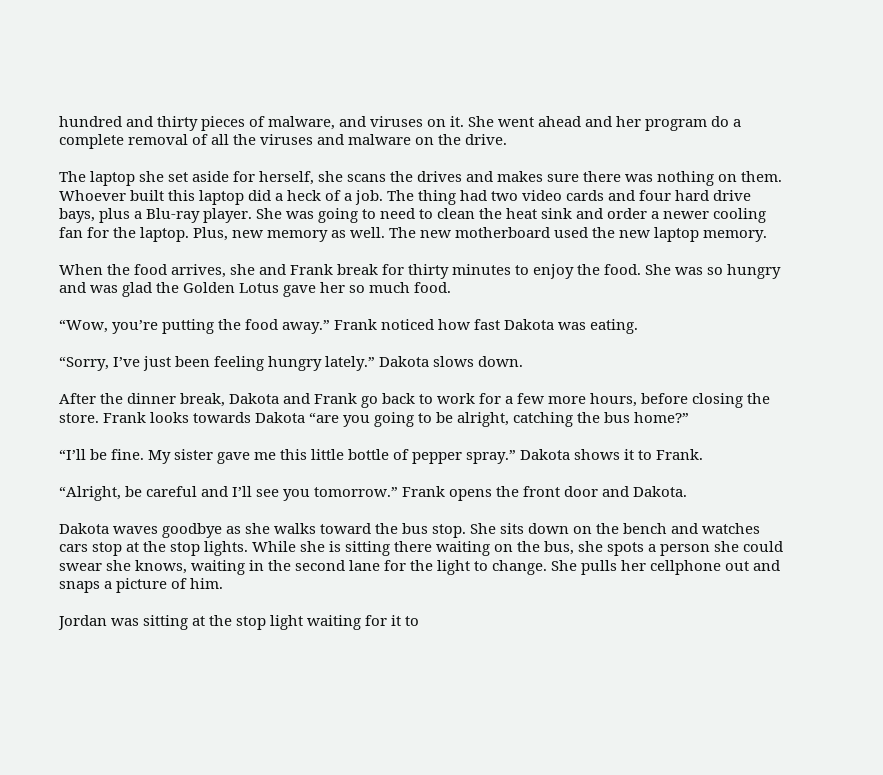hundred and thirty pieces of malware, and viruses on it. She went ahead and her program do a complete removal of all the viruses and malware on the drive.

The laptop she set aside for herself, she scans the drives and makes sure there was nothing on them. Whoever built this laptop did a heck of a job. The thing had two video cards and four hard drive bays, plus a Blu-ray player. She was going to need to clean the heat sink and order a newer cooling fan for the laptop. Plus, new memory as well. The new motherboard used the new laptop memory.

When the food arrives, she and Frank break for thirty minutes to enjoy the food. She was so hungry and was glad the Golden Lotus gave her so much food.

“Wow, you’re putting the food away.” Frank noticed how fast Dakota was eating.

“Sorry, I’ve just been feeling hungry lately.” Dakota slows down.

After the dinner break, Dakota and Frank go back to work for a few more hours, before closing the store. Frank looks towards Dakota “are you going to be alright, catching the bus home?”

“I’ll be fine. My sister gave me this little bottle of pepper spray.” Dakota shows it to Frank.

“Alright, be careful and I’ll see you tomorrow.” Frank opens the front door and Dakota.

Dakota waves goodbye as she walks toward the bus stop. She sits down on the bench and watches cars stop at the stop lights. While she is sitting there waiting on the bus, she spots a person she could swear she knows, waiting in the second lane for the light to change. She pulls her cellphone out and snaps a picture of him.

Jordan was sitting at the stop light waiting for it to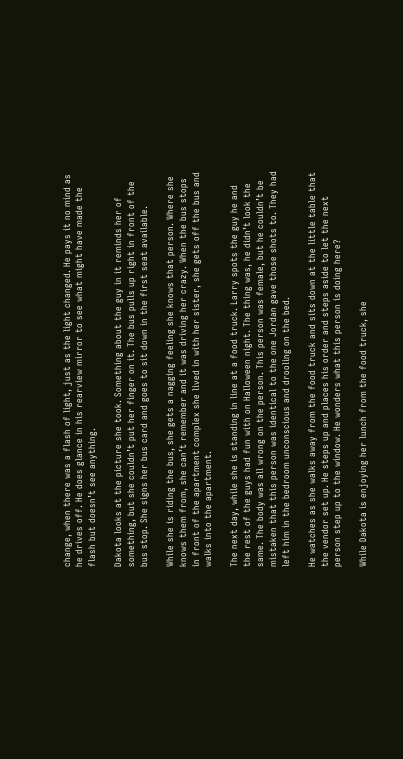change, when there was a flash of light, just as the light changed. He pays it no mind as he drives off. He does glance in his rearview mirror to see what might have made the flash but doesn’t see anything.

Dakota looks at the picture she took. Something about the guy in it reminds her of something, but she couldn’t put her finger on it. The bus pulls up right in front of the bus stop. She signs her bus card and goes to sit down in the first seat available.

While she is riding the bus, she gets a nagging feeling she knows that person. Where she knows them from, she can’t remember and it was driving her crazy. When the bus stops in front of the apartment complex she lived in with her sister, she gets off the bus and walks into the apartment.

The next day, while she is standing in line at a food truck. Larry spots the guy he and the rest of the guys had fun with on Halloween night. The thing was, he didn’t look the same. The body was all wrong on the person. This person was female, but he couldn’t be mistaken that this person was identical to the one Jordan gave those shots to. They had left him in the bedroom unconscious and drooling on the bed.

He watches as she walks away from the food truck and sits down at the little table that the vendor set up. He steps up and places his order and steps aside to let the next person step up to the window. He wonders what this person is doing here?

While Dakota is enjoying her lunch from the food truck, she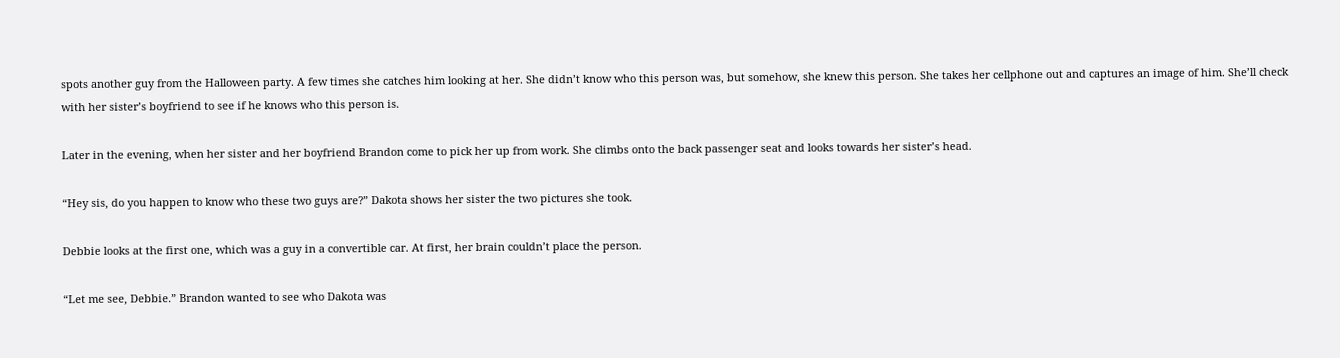spots another guy from the Halloween party. A few times she catches him looking at her. She didn’t know who this person was, but somehow, she knew this person. She takes her cellphone out and captures an image of him. She’ll check with her sister’s boyfriend to see if he knows who this person is.

Later in the evening, when her sister and her boyfriend Brandon come to pick her up from work. She climbs onto the back passenger seat and looks towards her sister’s head.

“Hey sis, do you happen to know who these two guys are?” Dakota shows her sister the two pictures she took.

Debbie looks at the first one, which was a guy in a convertible car. At first, her brain couldn’t place the person.

“Let me see, Debbie.” Brandon wanted to see who Dakota was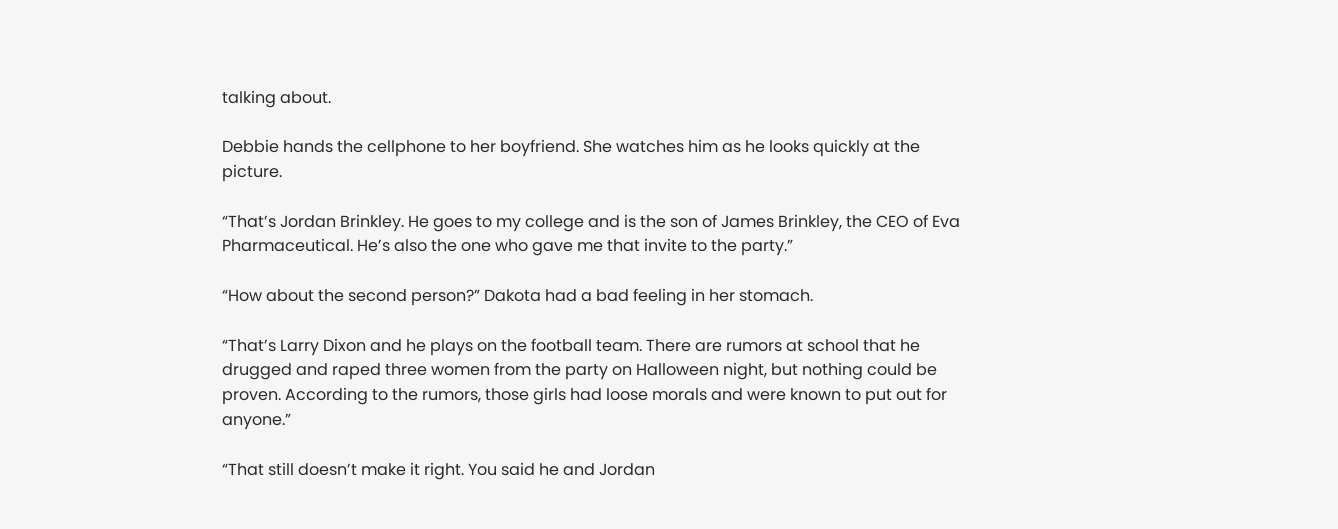talking about.

Debbie hands the cellphone to her boyfriend. She watches him as he looks quickly at the picture.

“That’s Jordan Brinkley. He goes to my college and is the son of James Brinkley, the CEO of Eva Pharmaceutical. He’s also the one who gave me that invite to the party.”

“How about the second person?” Dakota had a bad feeling in her stomach.

“That’s Larry Dixon and he plays on the football team. There are rumors at school that he drugged and raped three women from the party on Halloween night, but nothing could be proven. According to the rumors, those girls had loose morals and were known to put out for anyone.”

“That still doesn’t make it right. You said he and Jordan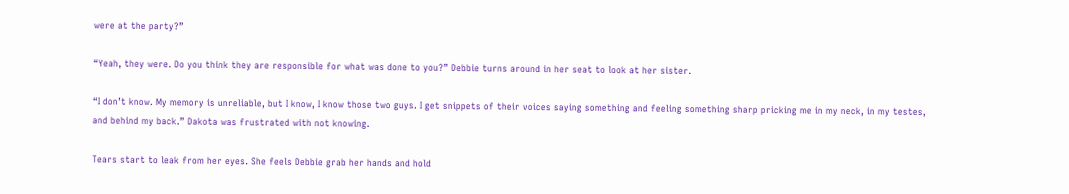were at the party?”

“Yeah, they were. Do you think they are responsible for what was done to you?” Debbie turns around in her seat to look at her sister.

“I don’t know. My memory is unreliable, but I know, I know those two guys. I get snippets of their voices saying something and feeling something sharp pricking me in my neck, in my testes, and behind my back.” Dakota was frustrated with not knowing.

Tears start to leak from her eyes. She feels Debbie grab her hands and hold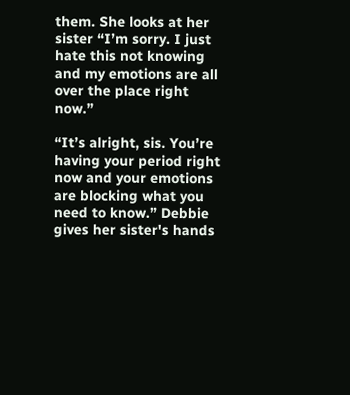them. She looks at her sister “I’m sorry. I just hate this not knowing and my emotions are all over the place right now.”

“It’s alright, sis. You’re having your period right now and your emotions are blocking what you need to know.” Debbie gives her sister's hands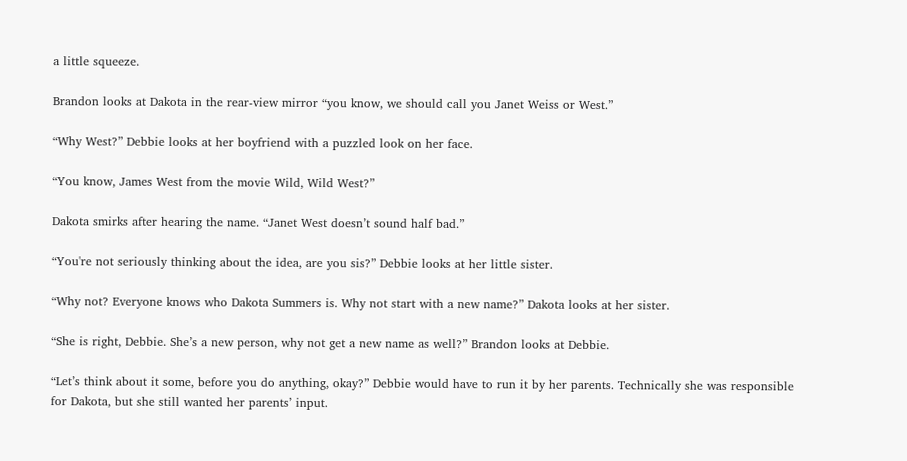a little squeeze.

Brandon looks at Dakota in the rear-view mirror “you know, we should call you Janet Weiss or West.”

“Why West?” Debbie looks at her boyfriend with a puzzled look on her face.

“You know, James West from the movie Wild, Wild West?”

Dakota smirks after hearing the name. “Janet West doesn’t sound half bad.”

“You're not seriously thinking about the idea, are you sis?” Debbie looks at her little sister.

“Why not? Everyone knows who Dakota Summers is. Why not start with a new name?” Dakota looks at her sister.

“She is right, Debbie. She’s a new person, why not get a new name as well?” Brandon looks at Debbie.

“Let’s think about it some, before you do anything, okay?” Debbie would have to run it by her parents. Technically she was responsible for Dakota, but she still wanted her parents’ input.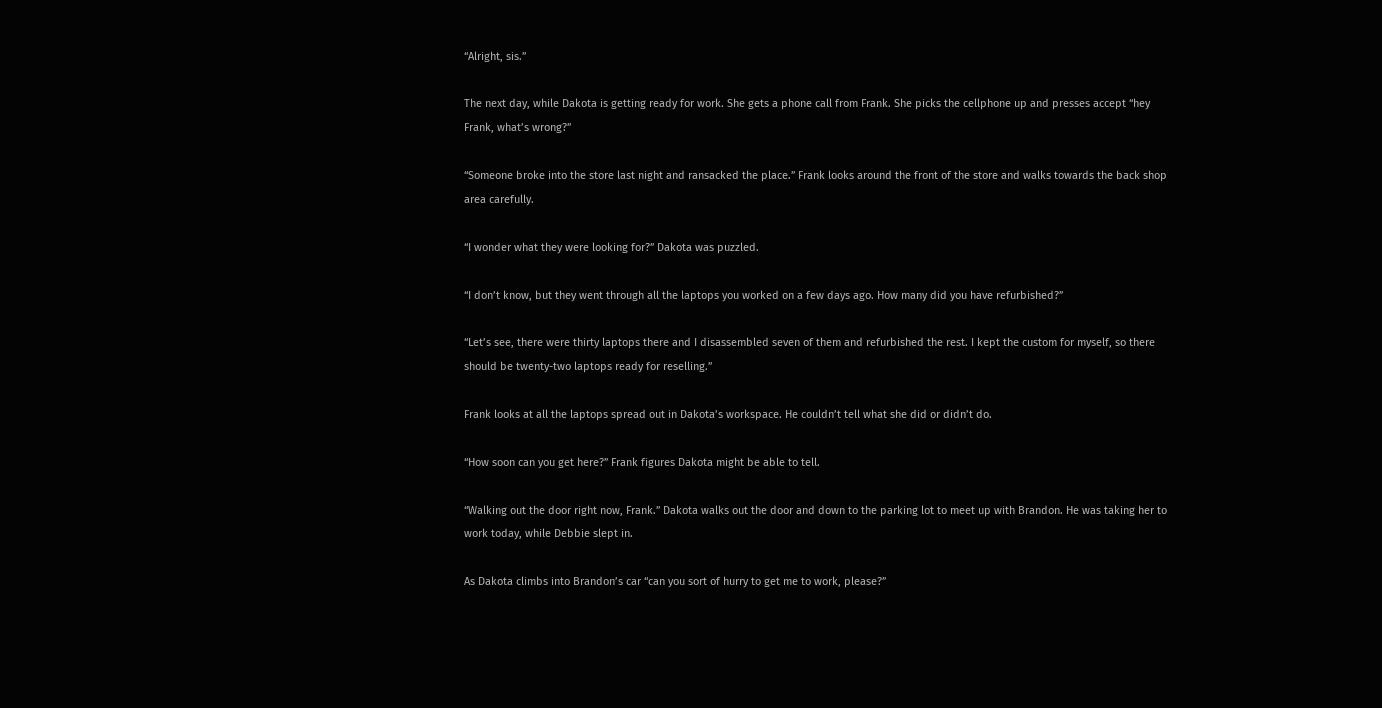“Alright, sis.”

The next day, while Dakota is getting ready for work. She gets a phone call from Frank. She picks the cellphone up and presses accept “hey Frank, what’s wrong?”

“Someone broke into the store last night and ransacked the place.” Frank looks around the front of the store and walks towards the back shop area carefully.

“I wonder what they were looking for?” Dakota was puzzled.

“I don’t know, but they went through all the laptops you worked on a few days ago. How many did you have refurbished?”

“Let’s see, there were thirty laptops there and I disassembled seven of them and refurbished the rest. I kept the custom for myself, so there should be twenty-two laptops ready for reselling.”

Frank looks at all the laptops spread out in Dakota’s workspace. He couldn’t tell what she did or didn’t do.

“How soon can you get here?” Frank figures Dakota might be able to tell.

“Walking out the door right now, Frank.” Dakota walks out the door and down to the parking lot to meet up with Brandon. He was taking her to work today, while Debbie slept in.

As Dakota climbs into Brandon’s car “can you sort of hurry to get me to work, please?”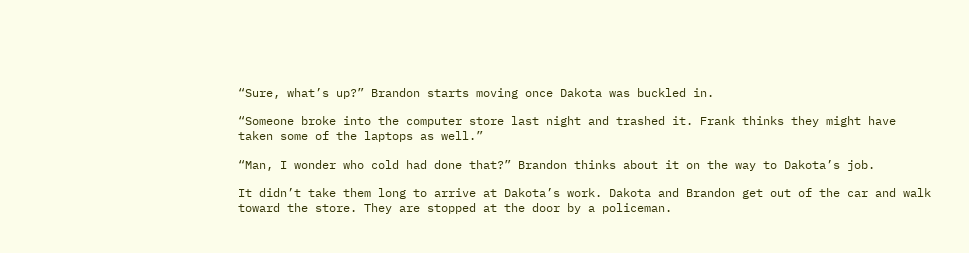“Sure, what’s up?” Brandon starts moving once Dakota was buckled in.

“Someone broke into the computer store last night and trashed it. Frank thinks they might have taken some of the laptops as well.”

“Man, I wonder who cold had done that?” Brandon thinks about it on the way to Dakota’s job.

It didn’t take them long to arrive at Dakota’s work. Dakota and Brandon get out of the car and walk toward the store. They are stopped at the door by a policeman.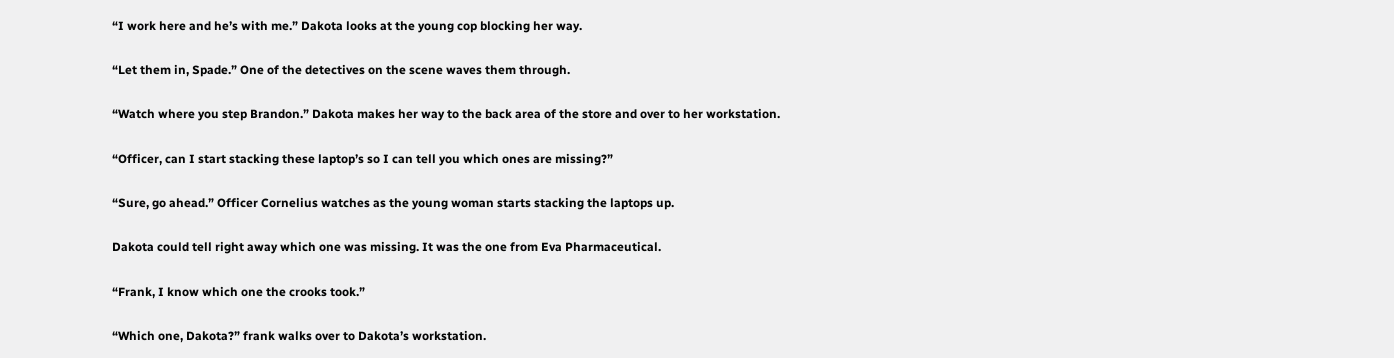“I work here and he’s with me.” Dakota looks at the young cop blocking her way.

“Let them in, Spade.” One of the detectives on the scene waves them through.

“Watch where you step Brandon.” Dakota makes her way to the back area of the store and over to her workstation.

“Officer, can I start stacking these laptop’s so I can tell you which ones are missing?”

“Sure, go ahead.” Officer Cornelius watches as the young woman starts stacking the laptops up.

Dakota could tell right away which one was missing. It was the one from Eva Pharmaceutical.

“Frank, I know which one the crooks took.”

“Which one, Dakota?” frank walks over to Dakota’s workstation.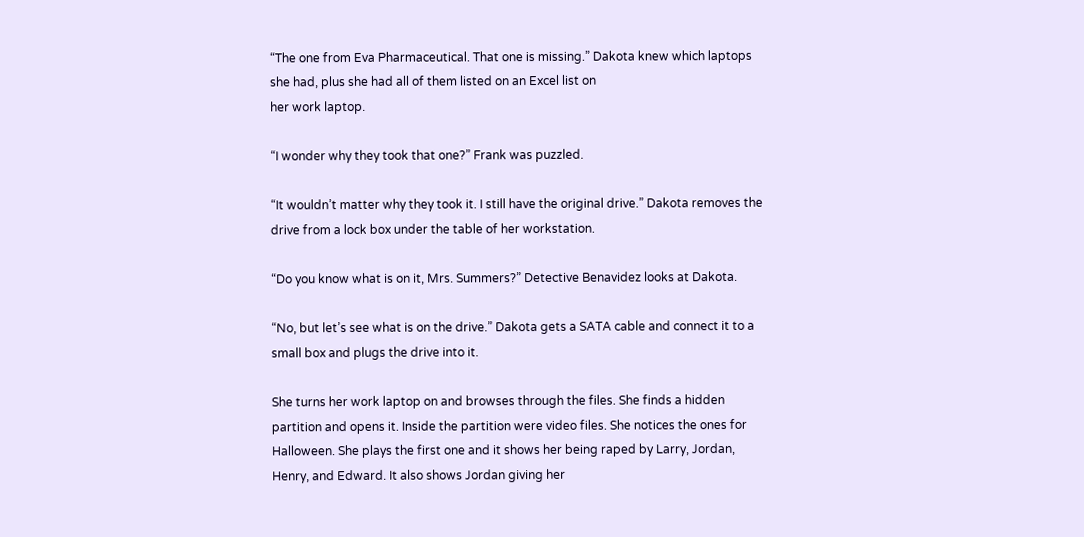“The one from Eva Pharmaceutical. That one is missing.” Dakota knew which laptops she had, plus she had all of them listed on an Excel list on
her work laptop.

“I wonder why they took that one?” Frank was puzzled.

“It wouldn’t matter why they took it. I still have the original drive.” Dakota removes the drive from a lock box under the table of her workstation.

“Do you know what is on it, Mrs. Summers?” Detective Benavidez looks at Dakota.

“No, but let’s see what is on the drive.” Dakota gets a SATA cable and connect it to a small box and plugs the drive into it.

She turns her work laptop on and browses through the files. She finds a hidden partition and opens it. Inside the partition were video files. She notices the ones for Halloween. She plays the first one and it shows her being raped by Larry, Jordan, Henry, and Edward. It also shows Jordan giving her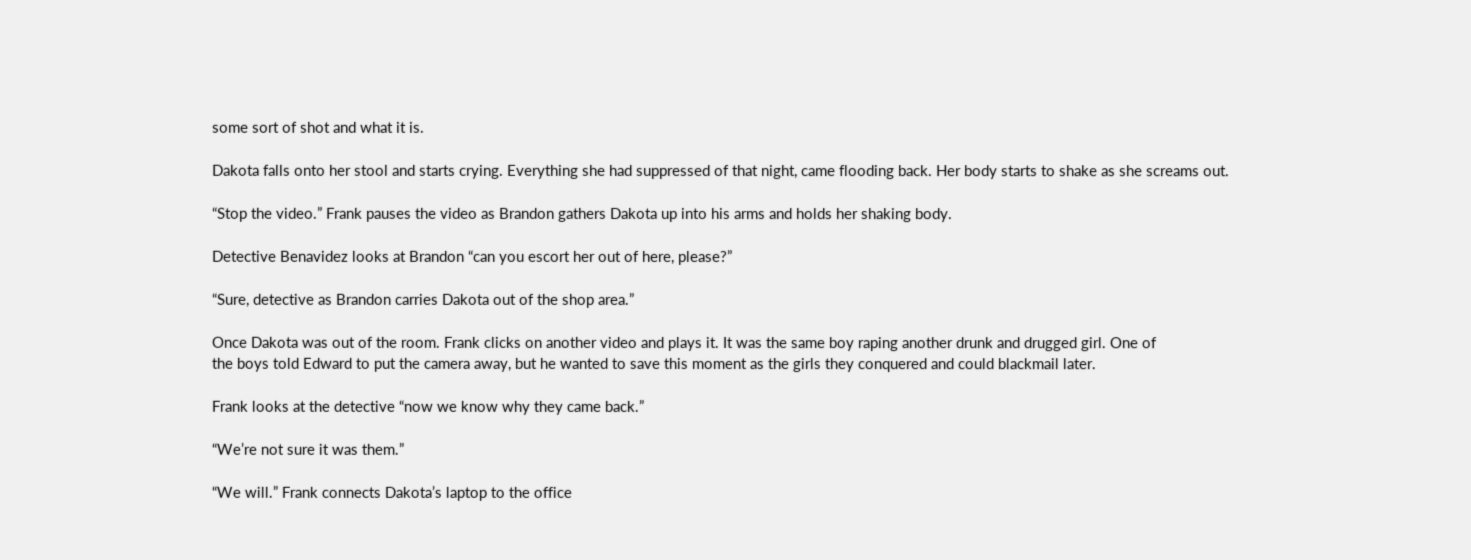some sort of shot and what it is.

Dakota falls onto her stool and starts crying. Everything she had suppressed of that night, came flooding back. Her body starts to shake as she screams out.

“Stop the video.” Frank pauses the video as Brandon gathers Dakota up into his arms and holds her shaking body.

Detective Benavidez looks at Brandon “can you escort her out of here, please?”

“Sure, detective as Brandon carries Dakota out of the shop area.”

Once Dakota was out of the room. Frank clicks on another video and plays it. It was the same boy raping another drunk and drugged girl. One of
the boys told Edward to put the camera away, but he wanted to save this moment as the girls they conquered and could blackmail later.

Frank looks at the detective “now we know why they came back.”

“We’re not sure it was them.”

“We will.” Frank connects Dakota’s laptop to the office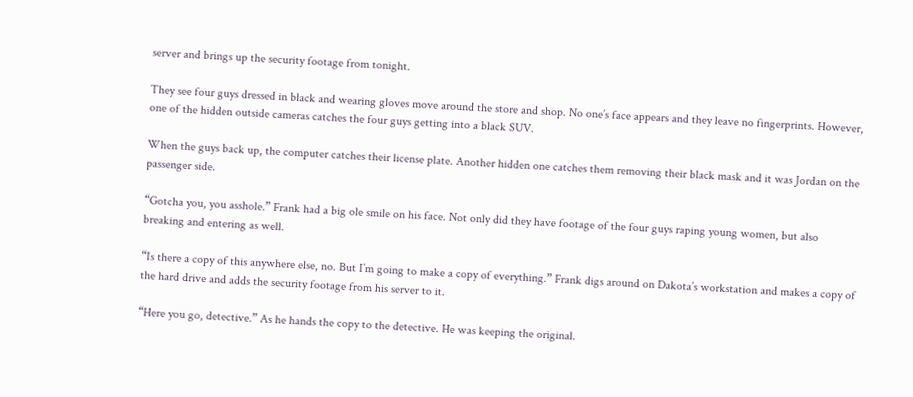server and brings up the security footage from tonight.

They see four guys dressed in black and wearing gloves move around the store and shop. No one’s face appears and they leave no fingerprints. However, one of the hidden outside cameras catches the four guys getting into a black SUV.

When the guys back up, the computer catches their license plate. Another hidden one catches them removing their black mask and it was Jordan on the passenger side.

“Gotcha you, you asshole.” Frank had a big ole smile on his face. Not only did they have footage of the four guys raping young women, but also
breaking and entering as well.

“Is there a copy of this anywhere else, no. But I’m going to make a copy of everything.” Frank digs around on Dakota’s workstation and makes a copy of the hard drive and adds the security footage from his server to it.

“Here you go, detective.” As he hands the copy to the detective. He was keeping the original.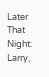Later That Night:
Larry,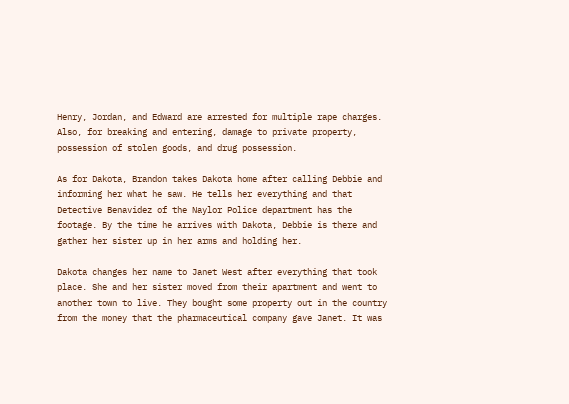Henry, Jordan, and Edward are arrested for multiple rape charges. Also, for breaking and entering, damage to private property, possession of stolen goods, and drug possession.

As for Dakota, Brandon takes Dakota home after calling Debbie and informing her what he saw. He tells her everything and that Detective Benavidez of the Naylor Police department has the footage. By the time he arrives with Dakota, Debbie is there and gather her sister up in her arms and holding her.

Dakota changes her name to Janet West after everything that took place. She and her sister moved from their apartment and went to another town to live. They bought some property out in the country from the money that the pharmaceutical company gave Janet. It was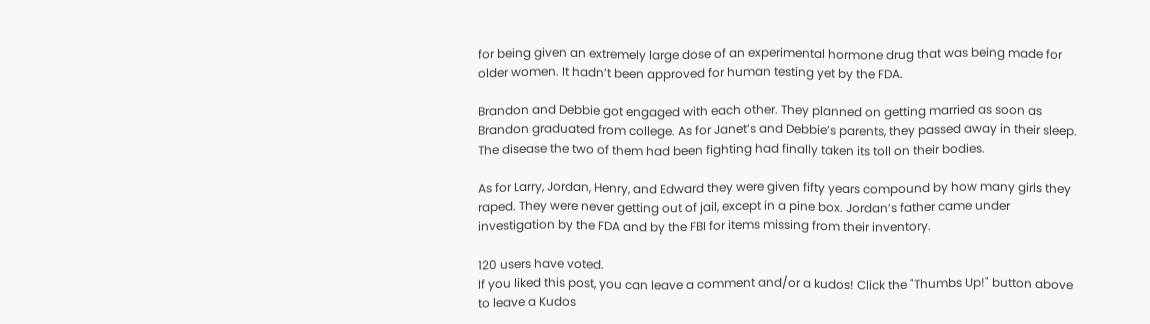for being given an extremely large dose of an experimental hormone drug that was being made for older women. It hadn’t been approved for human testing yet by the FDA.

Brandon and Debbie got engaged with each other. They planned on getting married as soon as Brandon graduated from college. As for Janet’s and Debbie’s parents, they passed away in their sleep. The disease the two of them had been fighting had finally taken its toll on their bodies.

As for Larry, Jordan, Henry, and Edward they were given fifty years compound by how many girls they raped. They were never getting out of jail, except in a pine box. Jordan’s father came under investigation by the FDA and by the FBI for items missing from their inventory.

120 users have voted.
If you liked this post, you can leave a comment and/or a kudos! Click the "Thumbs Up!" button above to leave a Kudos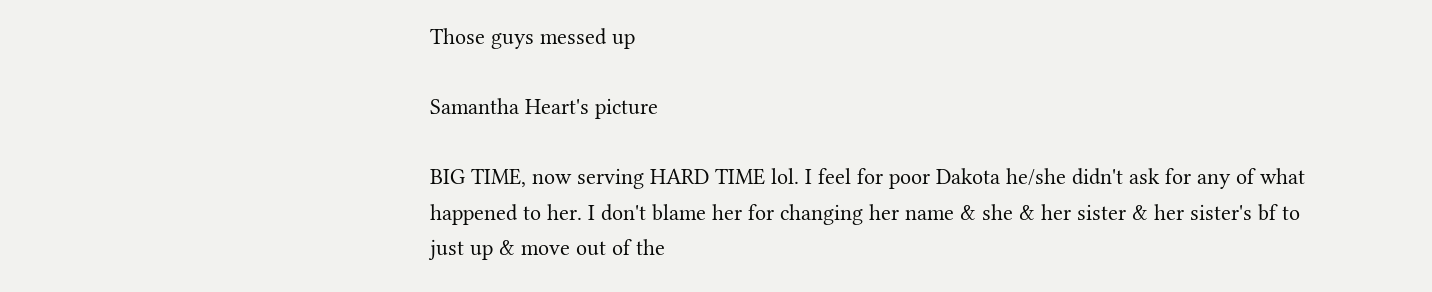Those guys messed up

Samantha Heart's picture

BIG TIME, now serving HARD TIME lol. I feel for poor Dakota he/she didn't ask for any of what happened to her. I don't blame her for changing her name & she & her sister & her sister's bf to just up & move out of the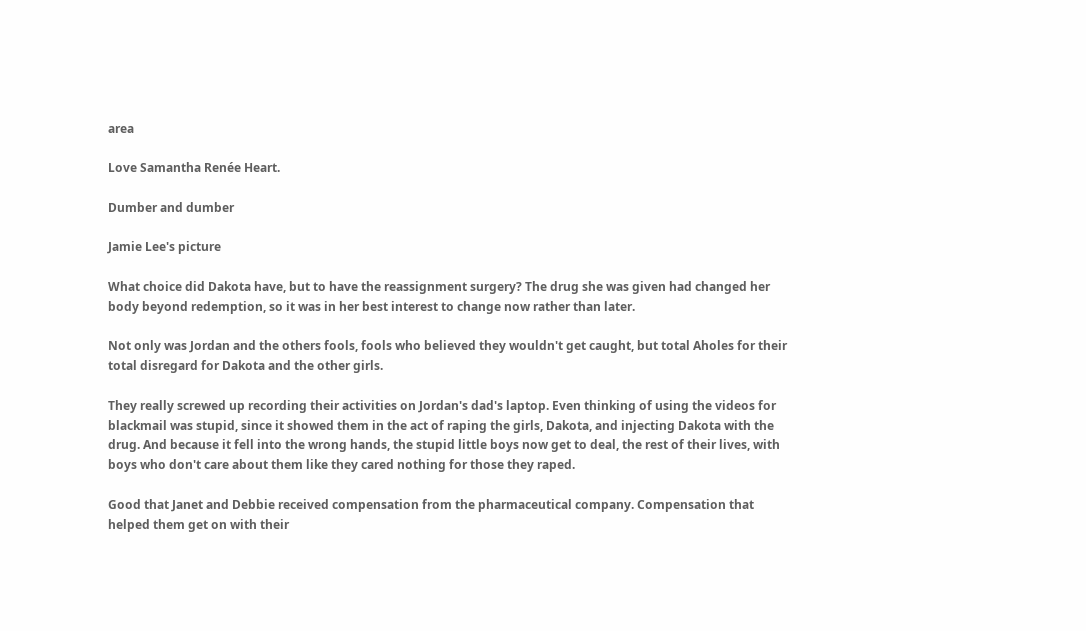area

Love Samantha Renée Heart.

Dumber and dumber

Jamie Lee's picture

What choice did Dakota have, but to have the reassignment surgery? The drug she was given had changed her body beyond redemption, so it was in her best interest to change now rather than later.

Not only was Jordan and the others fools, fools who believed they wouldn't get caught, but total Aholes for their total disregard for Dakota and the other girls.

They really screwed up recording their activities on Jordan's dad's laptop. Even thinking of using the videos for blackmail was stupid, since it showed them in the act of raping the girls, Dakota, and injecting Dakota with the drug. And because it fell into the wrong hands, the stupid little boys now get to deal, the rest of their lives, with boys who don't care about them like they cared nothing for those they raped.

Good that Janet and Debbie received compensation from the pharmaceutical company. Compensation that helped them get on with their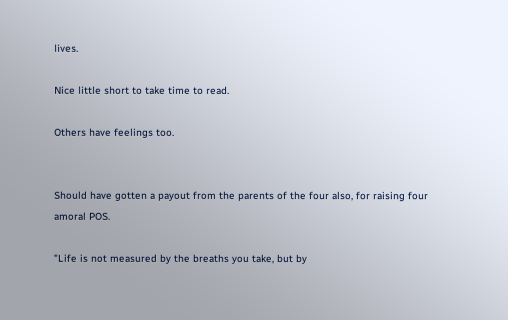lives.

Nice little short to take time to read.

Others have feelings too.


Should have gotten a payout from the parents of the four also, for raising four amoral POS.

"Life is not measured by the breaths you take, but by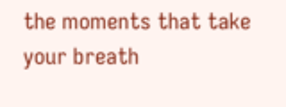the moments that take your breath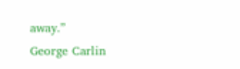away.”
George Carlin